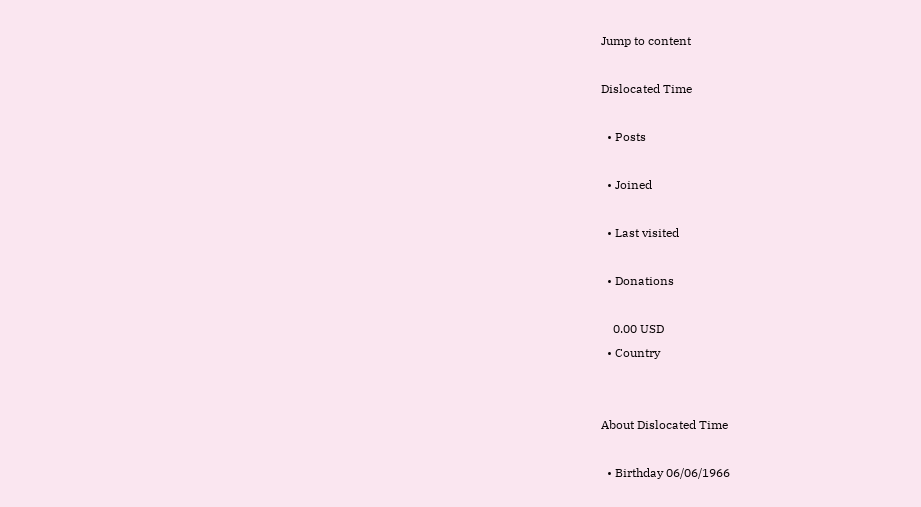Jump to content

Dislocated Time

  • Posts

  • Joined

  • Last visited

  • Donations

    0.00 USD
  • Country


About Dislocated Time

  • Birthday 06/06/1966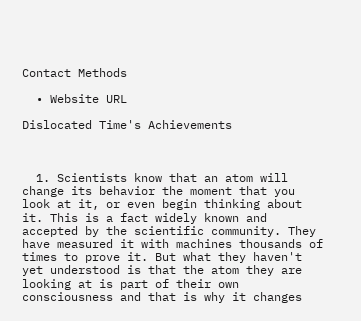Contact Methods

  • Website URL

Dislocated Time's Achievements



  1. Scientists know that an atom will change its behavior the moment that you look at it, or even begin thinking about it. This is a fact widely known and accepted by the scientific community. They have measured it with machines thousands of times to prove it. But what they haven't yet understood is that the atom they are looking at is part of their own consciousness and that is why it changes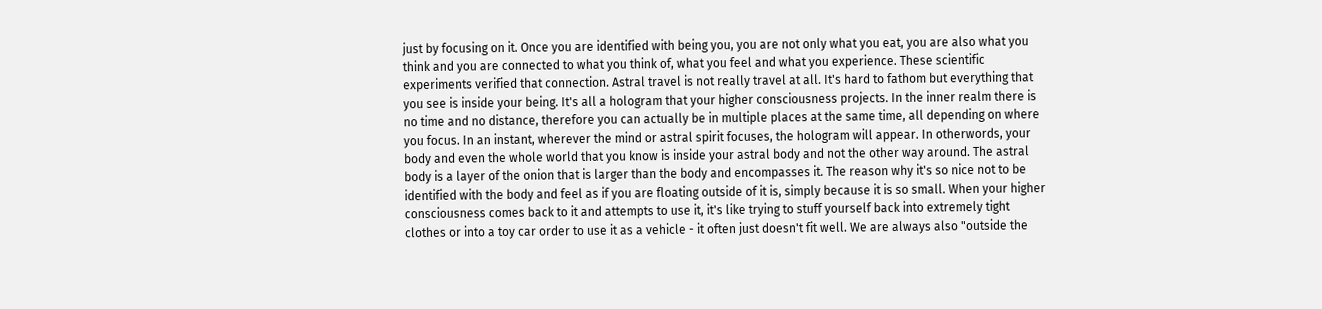just by focusing on it. Once you are identified with being you, you are not only what you eat, you are also what you think and you are connected to what you think of, what you feel and what you experience. These scientific experiments verified that connection. Astral travel is not really travel at all. It's hard to fathom but everything that you see is inside your being. It's all a hologram that your higher consciousness projects. In the inner realm there is no time and no distance, therefore you can actually be in multiple places at the same time, all depending on where you focus. In an instant, wherever the mind or astral spirit focuses, the hologram will appear. In otherwords, your body and even the whole world that you know is inside your astral body and not the other way around. The astral body is a layer of the onion that is larger than the body and encompasses it. The reason why it's so nice not to be identified with the body and feel as if you are floating outside of it is, simply because it is so small. When your higher consciousness comes back to it and attempts to use it, it's like trying to stuff yourself back into extremely tight clothes or into a toy car order to use it as a vehicle - it often just doesn't fit well. We are always also "outside the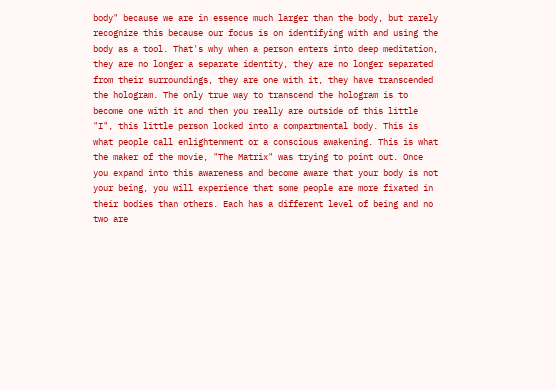body" because we are in essence much larger than the body, but rarely recognize this because our focus is on identifying with and using the body as a tool. That's why when a person enters into deep meditation, they are no longer a separate identity, they are no longer separated from their surroundings, they are one with it, they have transcended the hologram. The only true way to transcend the hologram is to become one with it and then you really are outside of this little "I", this little person locked into a compartmental body. This is what people call enlightenment or a conscious awakening. This is what the maker of the movie, "The Matrix" was trying to point out. Once you expand into this awareness and become aware that your body is not your being, you will experience that some people are more fixated in their bodies than others. Each has a different level of being and no two are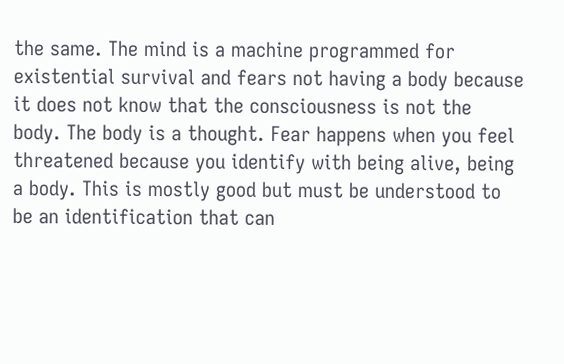the same. The mind is a machine programmed for existential survival and fears not having a body because it does not know that the consciousness is not the body. The body is a thought. Fear happens when you feel threatened because you identify with being alive, being a body. This is mostly good but must be understood to be an identification that can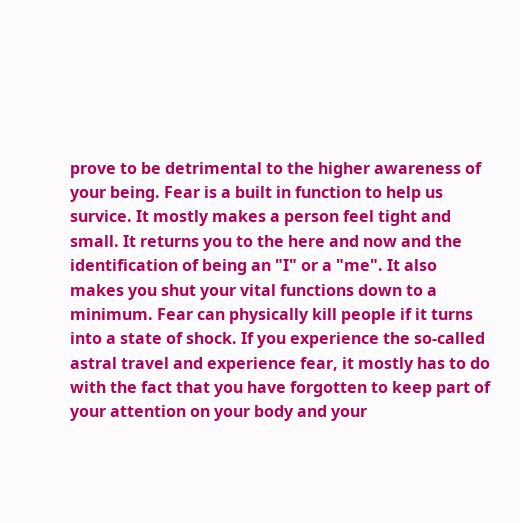prove to be detrimental to the higher awareness of your being. Fear is a built in function to help us survice. It mostly makes a person feel tight and small. It returns you to the here and now and the identification of being an "I" or a "me". It also makes you shut your vital functions down to a minimum. Fear can physically kill people if it turns into a state of shock. If you experience the so-called astral travel and experience fear, it mostly has to do with the fact that you have forgotten to keep part of your attention on your body and your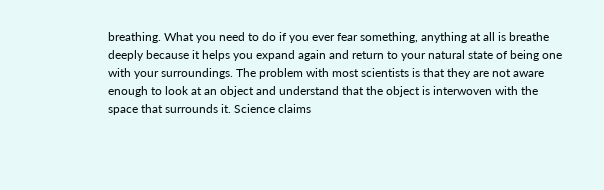breathing. What you need to do if you ever fear something, anything at all is breathe deeply because it helps you expand again and return to your natural state of being one with your surroundings. The problem with most scientists is that they are not aware enough to look at an object and understand that the object is interwoven with the space that surrounds it. Science claims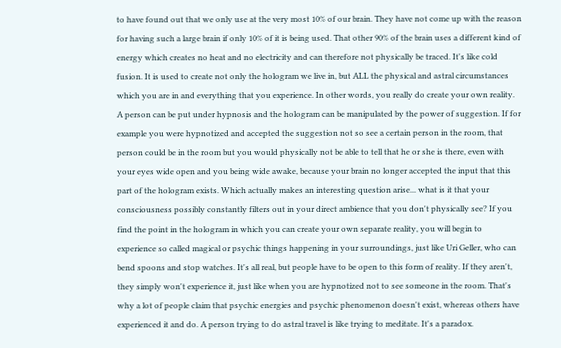to have found out that we only use at the very most 10% of our brain. They have not come up with the reason for having such a large brain if only 10% of it is being used. That other 90% of the brain uses a different kind of energy which creates no heat and no electricity and can therefore not physically be traced. It's like cold fusion. It is used to create not only the hologram we live in, but ALL the physical and astral circumstances which you are in and everything that you experience. In other words, you really do create your own reality. A person can be put under hypnosis and the hologram can be manipulated by the power of suggestion. If for example you were hypnotized and accepted the suggestion not so see a certain person in the room, that person could be in the room but you would physically not be able to tell that he or she is there, even with your eyes wide open and you being wide awake, because your brain no longer accepted the input that this part of the hologram exists. Which actually makes an interesting question arise... what is it that your consciousness possibly constantly filters out in your direct ambience that you don't physically see? If you find the point in the hologram in which you can create your own separate reality, you will begin to experience so called magical or psychic things happening in your surroundings, just like Uri Geller, who can bend spoons and stop watches. It's all real, but people have to be open to this form of reality. If they aren't, they simply won't experience it, just like when you are hypnotized not to see someone in the room. That's why a lot of people claim that psychic energies and psychic phenomenon doesn't exist, whereas others have experienced it and do. A person trying to do astral travel is like trying to meditate. It's a paradox.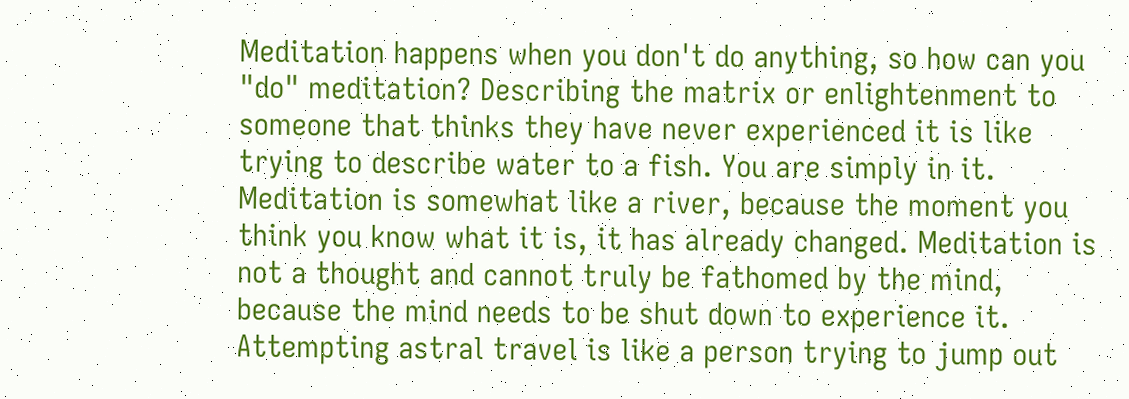Meditation happens when you don't do anything, so how can you "do" meditation? Describing the matrix or enlightenment to someone that thinks they have never experienced it is like trying to describe water to a fish. You are simply in it. Meditation is somewhat like a river, because the moment you think you know what it is, it has already changed. Meditation is not a thought and cannot truly be fathomed by the mind, because the mind needs to be shut down to experience it. Attempting astral travel is like a person trying to jump out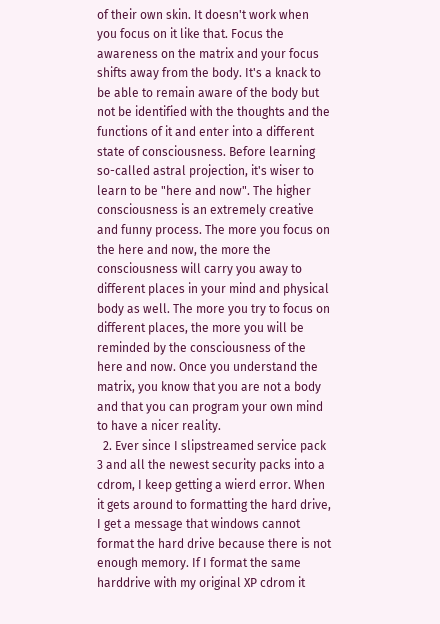of their own skin. It doesn't work when you focus on it like that. Focus the awareness on the matrix and your focus shifts away from the body. It's a knack to be able to remain aware of the body but not be identified with the thoughts and the functions of it and enter into a different state of consciousness. Before learning so-called astral projection, it's wiser to learn to be "here and now". The higher consciousness is an extremely creative and funny process. The more you focus on the here and now, the more the consciousness will carry you away to different places in your mind and physical body as well. The more you try to focus on different places, the more you will be reminded by the consciousness of the here and now. Once you understand the matrix, you know that you are not a body and that you can program your own mind to have a nicer reality.
  2. Ever since I slipstreamed service pack 3 and all the newest security packs into a cdrom, I keep getting a wierd error. When it gets around to formatting the hard drive, I get a message that windows cannot format the hard drive because there is not enough memory. If I format the same harddrive with my original XP cdrom it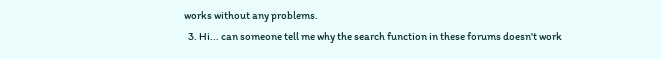works without any problems.
  3. Hi... can someone tell me why the search function in these forums doesn't work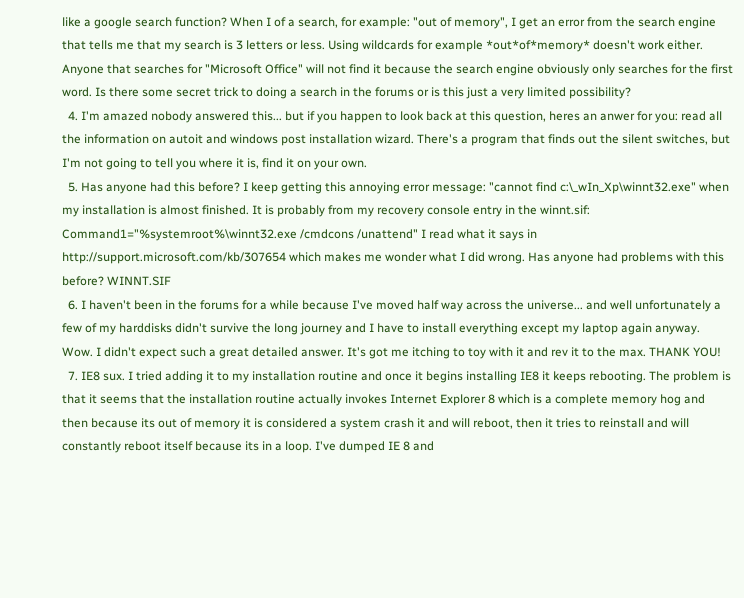like a google search function? When I of a search, for example: "out of memory", I get an error from the search engine that tells me that my search is 3 letters or less. Using wildcards for example *out*of*memory* doesn't work either. Anyone that searches for "Microsoft Office" will not find it because the search engine obviously only searches for the first word. Is there some secret trick to doing a search in the forums or is this just a very limited possibility?
  4. I'm amazed nobody answered this... but if you happen to look back at this question, heres an anwer for you: read all the information on autoit and windows post installation wizard. There's a program that finds out the silent switches, but I'm not going to tell you where it is, find it on your own.
  5. Has anyone had this before? I keep getting this annoying error message: "cannot find c:\_wIn_Xp\winnt32.exe" when my installation is almost finished. It is probably from my recovery console entry in the winnt.sif: Command1="%systemroot%\winnt32.exe /cmdcons /unattend" I read what it says in http://support.microsoft.com/kb/307654 which makes me wonder what I did wrong. Has anyone had problems with this before? WINNT.SIF
  6. I haven't been in the forums for a while because I've moved half way across the universe... and well unfortunately a few of my harddisks didn't survive the long journey and I have to install everything except my laptop again anyway. Wow. I didn't expect such a great detailed answer. It's got me itching to toy with it and rev it to the max. THANK YOU!
  7. IE8 sux. I tried adding it to my installation routine and once it begins installing IE8 it keeps rebooting. The problem is that it seems that the installation routine actually invokes Internet Explorer 8 which is a complete memory hog and then because its out of memory it is considered a system crash it and will reboot, then it tries to reinstall and will constantly reboot itself because its in a loop. I've dumped IE 8 and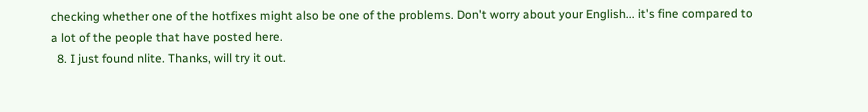checking whether one of the hotfixes might also be one of the problems. Don't worry about your English... it's fine compared to a lot of the people that have posted here.
  8. I just found nlite. Thanks, will try it out.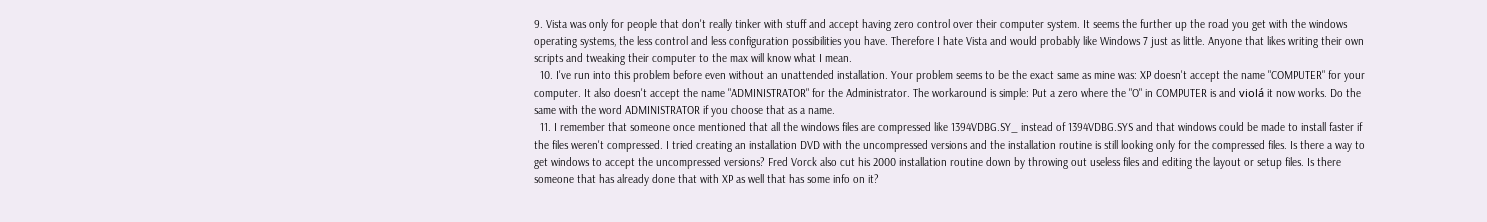9. Vista was only for people that don't really tinker with stuff and accept having zero control over their computer system. It seems the further up the road you get with the windows operating systems, the less control and less configuration possibilities you have. Therefore I hate Vista and would probably like Windows 7 just as little. Anyone that likes writing their own scripts and tweaking their computer to the max will know what I mean.
  10. I've run into this problem before even without an unattended installation. Your problem seems to be the exact same as mine was: XP doesn't accept the name "COMPUTER" for your computer. It also doesn't accept the name "ADMINISTRATOR" for the Administrator. The workaround is simple: Put a zero where the "O" in COMPUTER is and violá it now works. Do the same with the word ADMINISTRATOR if you choose that as a name.
  11. I remember that someone once mentioned that all the windows files are compressed like 1394VDBG.SY_ instead of 1394VDBG.SYS and that windows could be made to install faster if the files weren't compressed. I tried creating an installation DVD with the uncompressed versions and the installation routine is still looking only for the compressed files. Is there a way to get windows to accept the uncompressed versions? Fred Vorck also cut his 2000 installation routine down by throwing out useless files and editing the layout or setup files. Is there someone that has already done that with XP as well that has some info on it?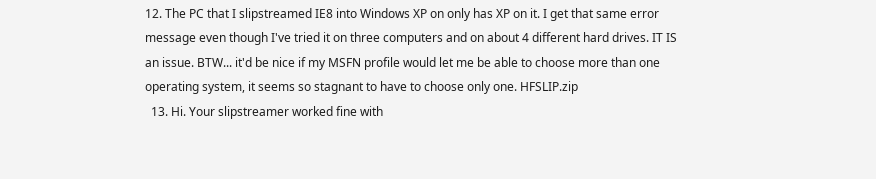12. The PC that I slipstreamed IE8 into Windows XP on only has XP on it. I get that same error message even though I've tried it on three computers and on about 4 different hard drives. IT IS an issue. BTW... it'd be nice if my MSFN profile would let me be able to choose more than one operating system, it seems so stagnant to have to choose only one. HFSLIP.zip
  13. Hi. Your slipstreamer worked fine with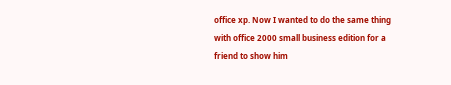office xp. Now I wanted to do the same thing with office 2000 small business edition for a friend to show him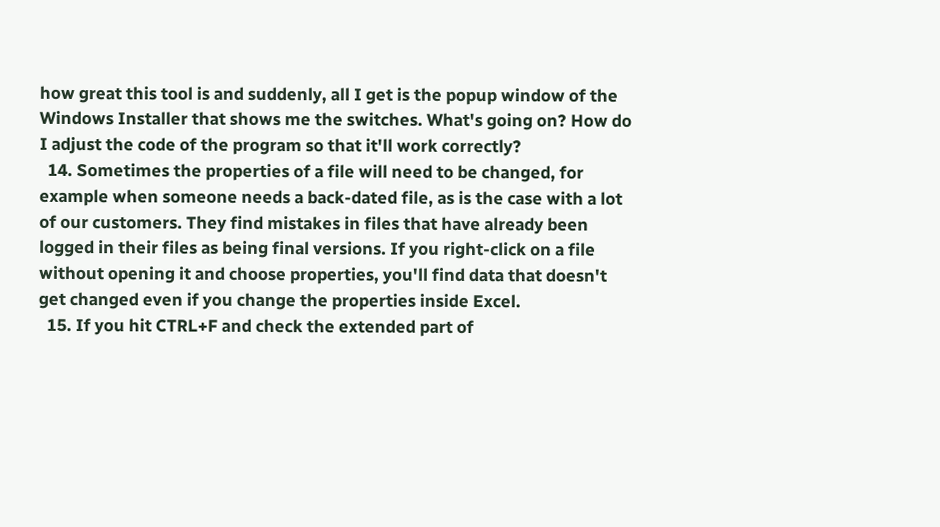how great this tool is and suddenly, all I get is the popup window of the Windows Installer that shows me the switches. What's going on? How do I adjust the code of the program so that it'll work correctly?
  14. Sometimes the properties of a file will need to be changed, for example when someone needs a back-dated file, as is the case with a lot of our customers. They find mistakes in files that have already been logged in their files as being final versions. If you right-click on a file without opening it and choose properties, you'll find data that doesn't get changed even if you change the properties inside Excel.
  15. If you hit CTRL+F and check the extended part of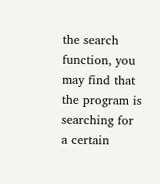the search function, you may find that the program is searching for a certain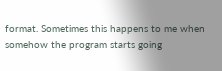format. Sometimes this happens to me when somehow the program starts going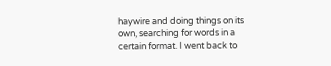haywire and doing things on its own, searching for words in a certain format. I went back to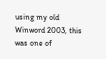using my old Winword 2003, this was one of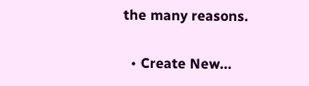the many reasons.

  • Create New...